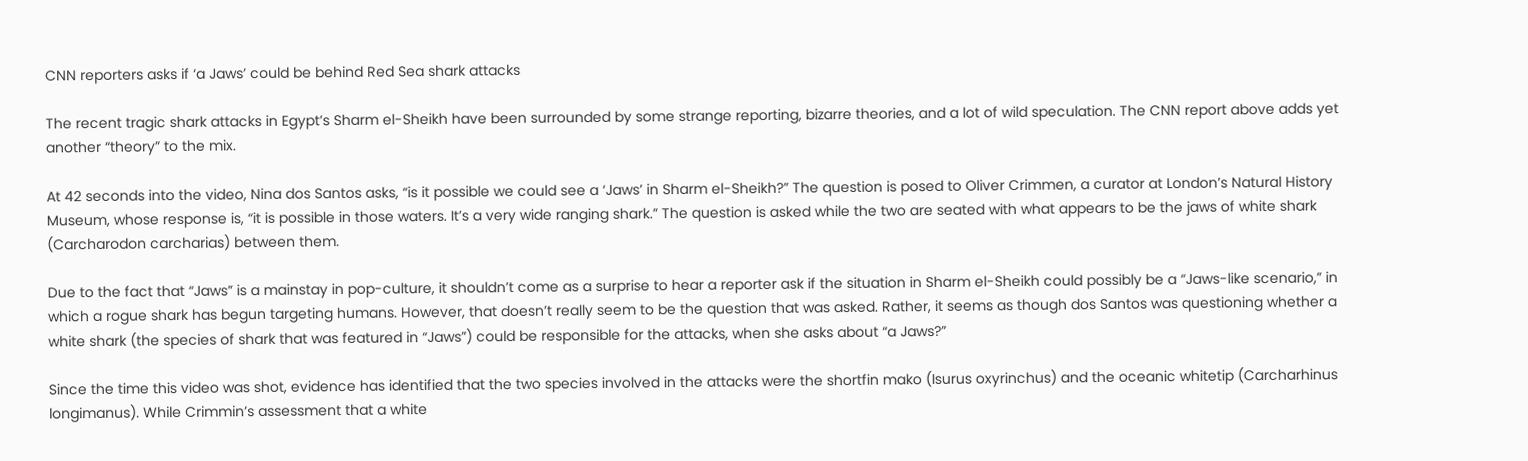CNN reporters asks if ‘a Jaws’ could be behind Red Sea shark attacks

The recent tragic shark attacks in Egypt’s Sharm el-Sheikh have been surrounded by some strange reporting, bizarre theories, and a lot of wild speculation. The CNN report above adds yet another “theory” to the mix.

At 42 seconds into the video, Nina dos Santos asks, “is it possible we could see a ‘Jaws’ in Sharm el-Sheikh?” The question is posed to Oliver Crimmen, a curator at London’s Natural History Museum, whose response is, “it is possible in those waters. It’s a very wide ranging shark.” The question is asked while the two are seated with what appears to be the jaws of white shark (Carcharodon carcharias) between them.

Due to the fact that “Jaws” is a mainstay in pop-culture, it shouldn’t come as a surprise to hear a reporter ask if the situation in Sharm el-Sheikh could possibly be a “Jaws-like scenario,” in which a rogue shark has begun targeting humans. However, that doesn’t really seem to be the question that was asked. Rather, it seems as though dos Santos was questioning whether a white shark (the species of shark that was featured in “Jaws”) could be responsible for the attacks, when she asks about “a Jaws?”

Since the time this video was shot, evidence has identified that the two species involved in the attacks were the shortfin mako (Isurus oxyrinchus) and the oceanic whitetip (Carcharhinus longimanus). While Crimmin’s assessment that a white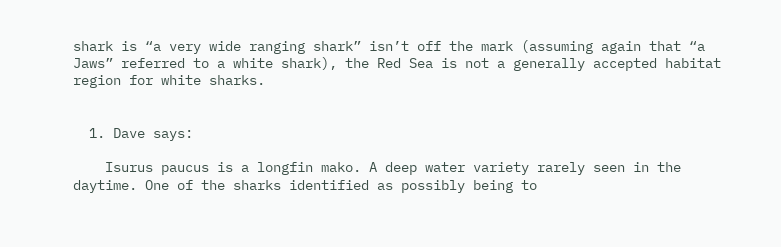shark is “a very wide ranging shark” isn’t off the mark (assuming again that “a Jaws” referred to a white shark), the Red Sea is not a generally accepted habitat region for white sharks.


  1. Dave says:

    Isurus paucus is a longfin mako. A deep water variety rarely seen in the daytime. One of the sharks identified as possibly being to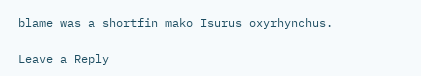blame was a shortfin mako Isurus oxyrhynchus.

Leave a Reply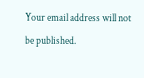Your email address will not be published.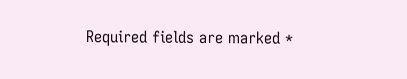Required fields are marked *